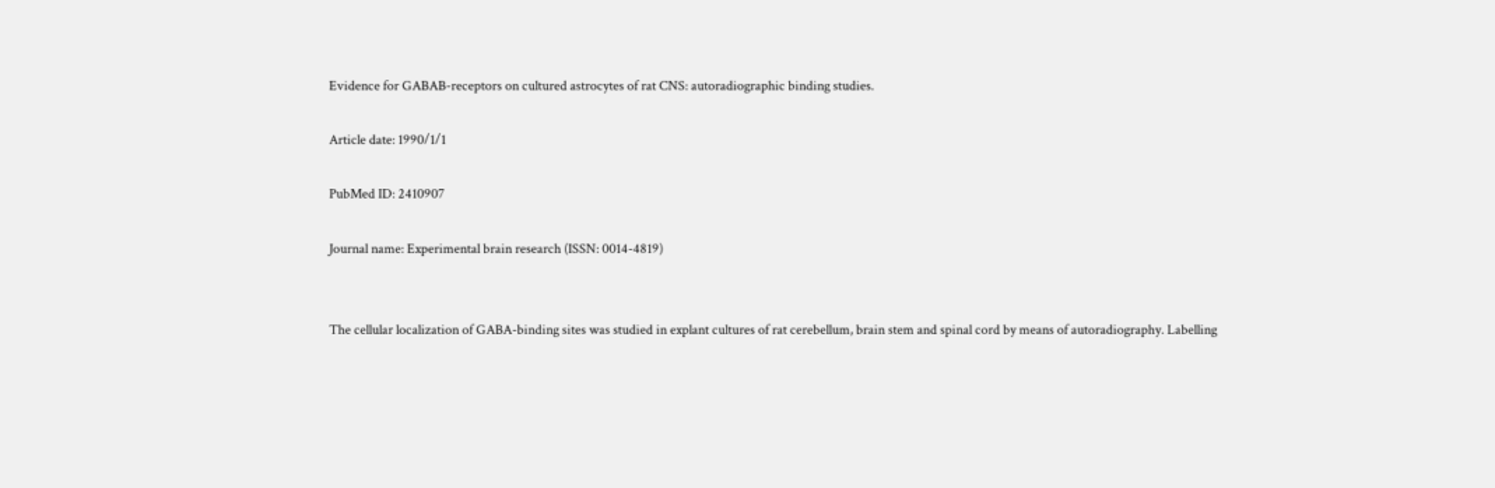Evidence for GABAB-receptors on cultured astrocytes of rat CNS: autoradiographic binding studies.

Article date: 1990/1/1

PubMed ID: 2410907

Journal name: Experimental brain research (ISSN: 0014-4819)


The cellular localization of GABA-binding sites was studied in explant cultures of rat cerebellum, brain stem and spinal cord by means of autoradiography. Labelling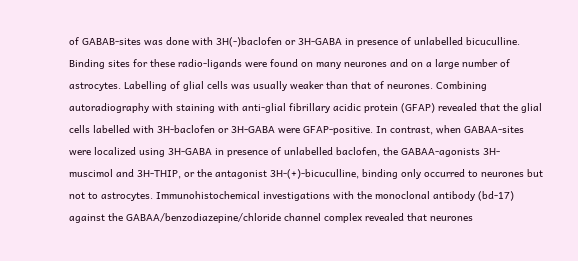of GABAB-sites was done with 3H(-)baclofen or 3H-GABA in presence of unlabelled bicuculline. Binding sites for these radio-ligands were found on many neurones and on a large number of astrocytes. Labelling of glial cells was usually weaker than that of neurones. Combining autoradiography with staining with anti-glial fibrillary acidic protein (GFAP) revealed that the glial cells labelled with 3H-baclofen or 3H-GABA were GFAP-positive. In contrast, when GABAA-sites were localized using 3H-GABA in presence of unlabelled baclofen, the GABAA-agonists 3H-muscimol and 3H-THIP, or the antagonist 3H-(+)-bicuculline, binding only occurred to neurones but not to astrocytes. Immunohistochemical investigations with the monoclonal antibody (bd-17) against the GABAA/benzodiazepine/chloride channel complex revealed that neurones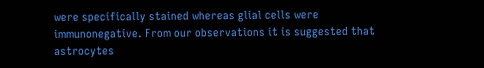were specifically stained whereas glial cells were immunonegative. From our observations it is suggested that astrocytes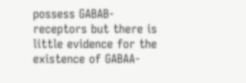possess GABAB-receptors but there is little evidence for the existence of GABAA-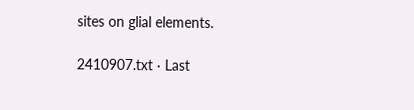sites on glial elements.

2410907.txt · Last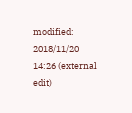modified: 2018/11/20 14:26 (external edit)